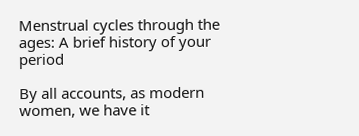Menstrual cycles through the ages: A brief history of your period

By all accounts, as modern women, we have it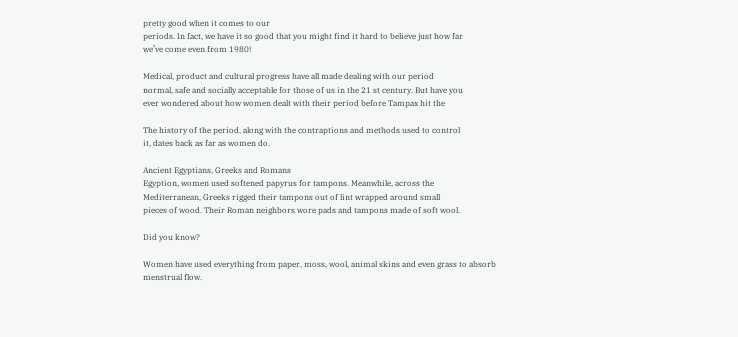pretty good when it comes to our
periods. In fact, we have it so good that you might find it hard to believe just how far
we’ve come even from 1980!

Medical, product and cultural progress have all made dealing with our period
normal, safe and socially acceptable for those of us in the 21 st century. But have you
ever wondered about how women dealt with their period before Tampax hit the

The history of the period, along with the contraptions and methods used to control
it, dates back as far as women do.

Ancient Egyptians, Greeks and Romans
Egyption, women used softened papyrus for tampons. Meanwhile, across the
Mediterranean, Greeks rigged their tampons out of lint wrapped around small
pieces of wood. Their Roman neighbors wore pads and tampons made of soft wool.

Did you know?

Women have used everything from paper, moss, wool, animal skins and even grass to absorb menstrual flow.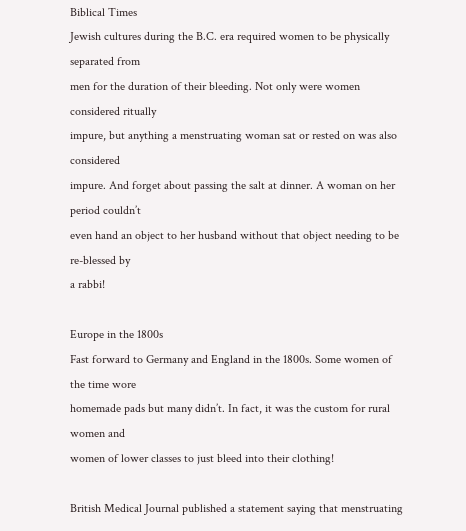Biblical Times
Jewish cultures during the B.C. era required women to be physically separated from
men for the duration of their bleeding. Not only were women considered ritually
impure, but anything a menstruating woman sat or rested on was also considered
impure. And forget about passing the salt at dinner. A woman on her period couldn’t
even hand an object to her husband without that object needing to be re-blessed by
a rabbi!

Europe in the 1800s
Fast forward to Germany and England in the 1800s. Some women of the time wore
homemade pads but many didn’t. In fact, it was the custom for rural women and
women of lower classes to just bleed into their clothing!

British Medical Journal published a statement saying that menstruating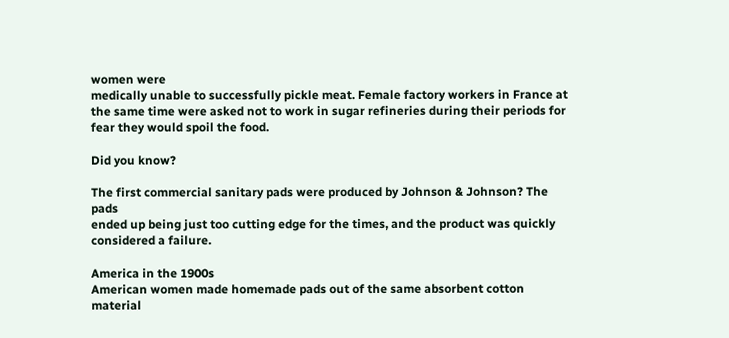women were
medically unable to successfully pickle meat. Female factory workers in France at
the same time were asked not to work in sugar refineries during their periods for
fear they would spoil the food.

Did you know?

The first commercial sanitary pads were produced by Johnson & Johnson? The pads
ended up being just too cutting edge for the times, and the product was quickly
considered a failure.

America in the 1900s
American women made homemade pads out of the same absorbent cotton material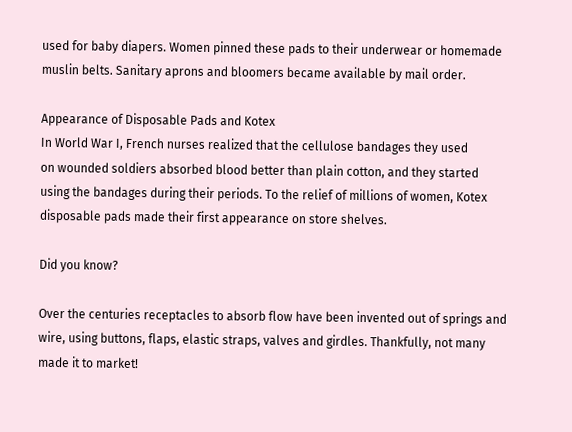used for baby diapers. Women pinned these pads to their underwear or homemade
muslin belts. Sanitary aprons and bloomers became available by mail order.

Appearance of Disposable Pads and Kotex
In World War I, French nurses realized that the cellulose bandages they used
on wounded soldiers absorbed blood better than plain cotton, and they started
using the bandages during their periods. To the relief of millions of women, Kotex
disposable pads made their first appearance on store shelves.

Did you know?

Over the centuries receptacles to absorb flow have been invented out of springs and
wire, using buttons, flaps, elastic straps, valves and girdles. Thankfully, not many
made it to market!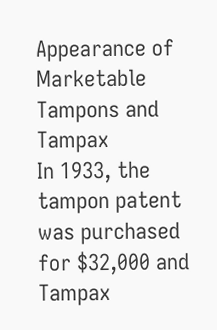Appearance of Marketable Tampons and Tampax
In 1933, the tampon patent was purchased for $32,000 and Tampax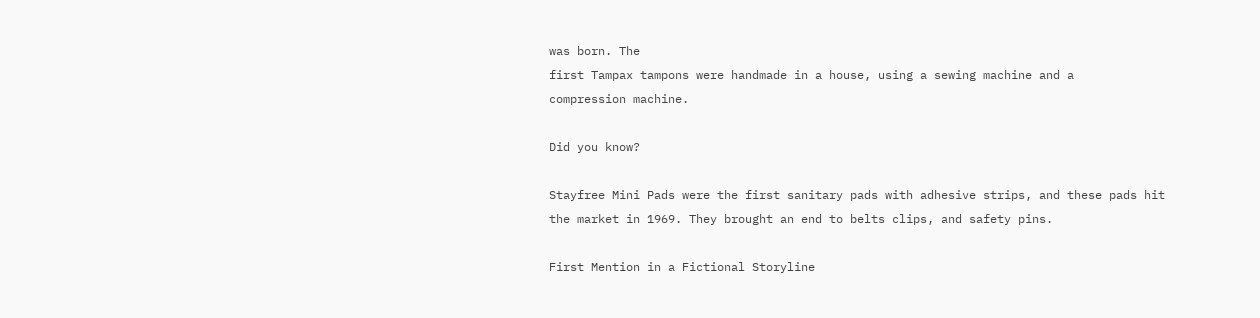was born. The
first Tampax tampons were handmade in a house, using a sewing machine and a
compression machine.

Did you know?

Stayfree Mini Pads were the first sanitary pads with adhesive strips, and these pads hit
the market in 1969. They brought an end to belts clips, and safety pins.

First Mention in a Fictional Storyline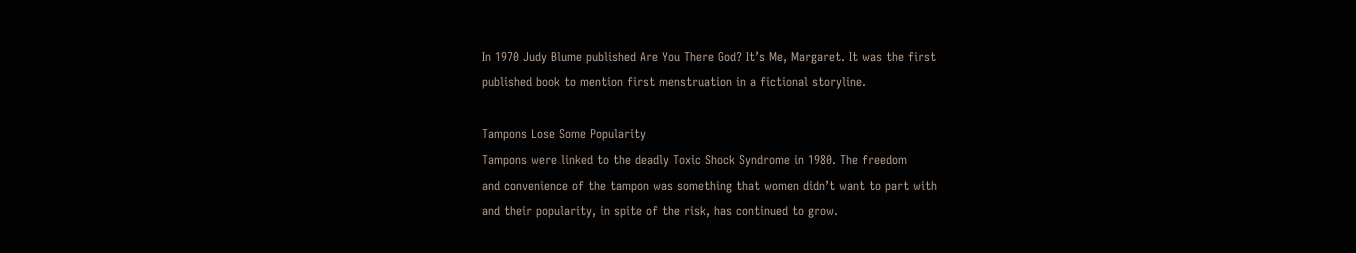In 1970 Judy Blume published Are You There God? It’s Me, Margaret. It was the first
published book to mention first menstruation in a fictional storyline.

Tampons Lose Some Popularity
Tampons were linked to the deadly Toxic Shock Syndrome in 1980. The freedom
and convenience of the tampon was something that women didn’t want to part with
and their popularity, in spite of the risk, has continued to grow.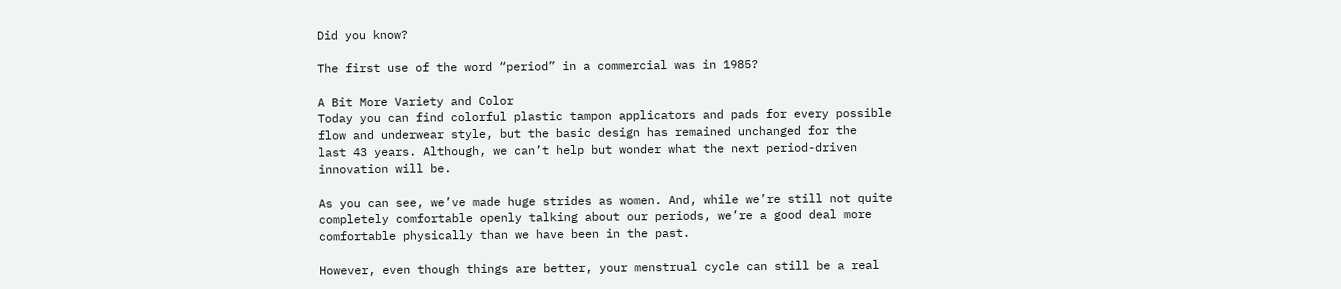Did you know?

The first use of the word “period” in a commercial was in 1985?

A Bit More Variety and Color
Today you can find colorful plastic tampon applicators and pads for every possible
flow and underwear style, but the basic design has remained unchanged for the
last 43 years. Although, we can’t help but wonder what the next period-driven
innovation will be.

As you can see, we’ve made huge strides as women. And, while we’re still not quite
completely comfortable openly talking about our periods, we’re a good deal more
comfortable physically than we have been in the past.

However, even though things are better, your menstrual cycle can still be a real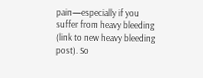pain—especially if you suffer from heavy bleeding (link to new heavy bleeding
post). So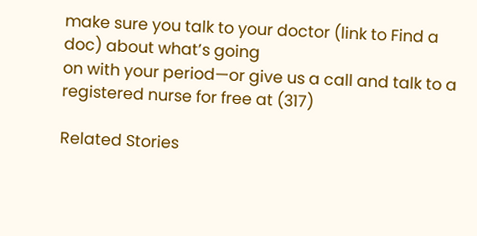make sure you talk to your doctor (link to Find a doc) about what’s going
on with your period—or give us a call and talk to a registered nurse for free at (317)

Related Stories